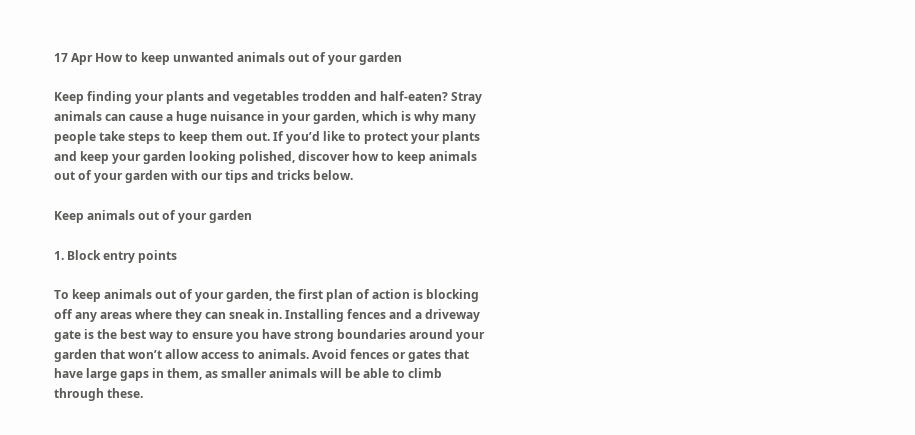17 Apr How to keep unwanted animals out of your garden

Keep finding your plants and vegetables trodden and half-eaten? Stray animals can cause a huge nuisance in your garden, which is why many people take steps to keep them out. If you’d like to protect your plants and keep your garden looking polished, discover how to keep animals out of your garden with our tips and tricks below.

Keep animals out of your garden

1. Block entry points

To keep animals out of your garden, the first plan of action is blocking off any areas where they can sneak in. Installing fences and a driveway gate is the best way to ensure you have strong boundaries around your garden that won’t allow access to animals. Avoid fences or gates that have large gaps in them, as smaller animals will be able to climb through these.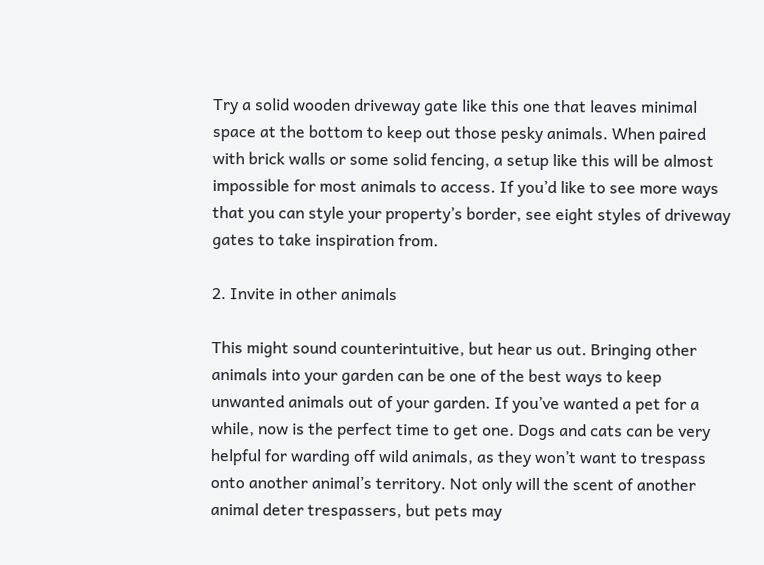Try a solid wooden driveway gate like this one that leaves minimal space at the bottom to keep out those pesky animals. When paired with brick walls or some solid fencing, a setup like this will be almost impossible for most animals to access. If you’d like to see more ways that you can style your property’s border, see eight styles of driveway gates to take inspiration from.

2. Invite in other animals

This might sound counterintuitive, but hear us out. Bringing other animals into your garden can be one of the best ways to keep unwanted animals out of your garden. If you’ve wanted a pet for a while, now is the perfect time to get one. Dogs and cats can be very helpful for warding off wild animals, as they won’t want to trespass onto another animal’s territory. Not only will the scent of another animal deter trespassers, but pets may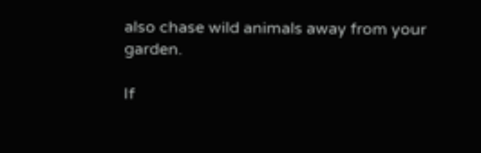also chase wild animals away from your garden.

If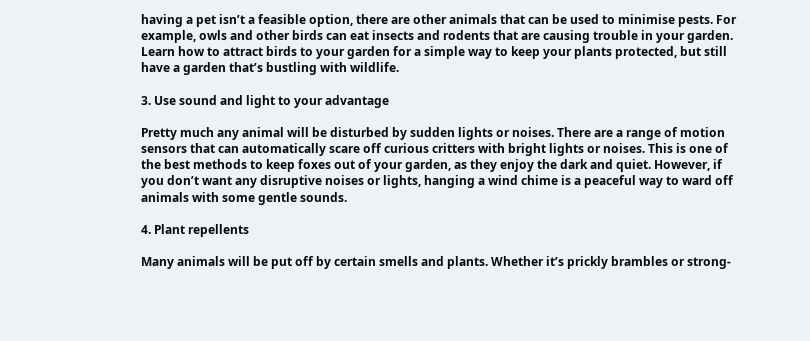having a pet isn’t a feasible option, there are other animals that can be used to minimise pests. For example, owls and other birds can eat insects and rodents that are causing trouble in your garden. Learn how to attract birds to your garden for a simple way to keep your plants protected, but still have a garden that’s bustling with wildlife.

3. Use sound and light to your advantage

Pretty much any animal will be disturbed by sudden lights or noises. There are a range of motion sensors that can automatically scare off curious critters with bright lights or noises. This is one of the best methods to keep foxes out of your garden, as they enjoy the dark and quiet. However, if you don’t want any disruptive noises or lights, hanging a wind chime is a peaceful way to ward off animals with some gentle sounds.

4. Plant repellents

Many animals will be put off by certain smells and plants. Whether it’s prickly brambles or strong-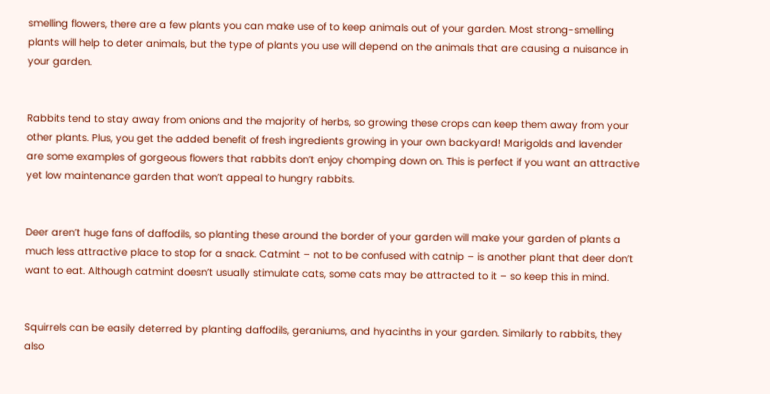smelling flowers, there are a few plants you can make use of to keep animals out of your garden. Most strong-smelling plants will help to deter animals, but the type of plants you use will depend on the animals that are causing a nuisance in your garden.


Rabbits tend to stay away from onions and the majority of herbs, so growing these crops can keep them away from your other plants. Plus, you get the added benefit of fresh ingredients growing in your own backyard! Marigolds and lavender are some examples of gorgeous flowers that rabbits don’t enjoy chomping down on. This is perfect if you want an attractive yet low maintenance garden that won’t appeal to hungry rabbits.


Deer aren’t huge fans of daffodils, so planting these around the border of your garden will make your garden of plants a much less attractive place to stop for a snack. Catmint – not to be confused with catnip – is another plant that deer don’t want to eat. Although catmint doesn’t usually stimulate cats, some cats may be attracted to it – so keep this in mind.


Squirrels can be easily deterred by planting daffodils, geraniums, and hyacinths in your garden. Similarly to rabbits, they also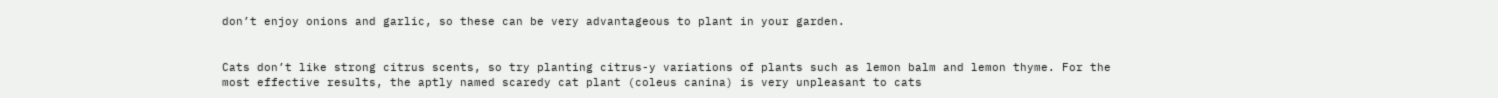don’t enjoy onions and garlic, so these can be very advantageous to plant in your garden.


Cats don’t like strong citrus scents, so try planting citrus-y variations of plants such as lemon balm and lemon thyme. For the most effective results, the aptly named scaredy cat plant (coleus canina) is very unpleasant to cats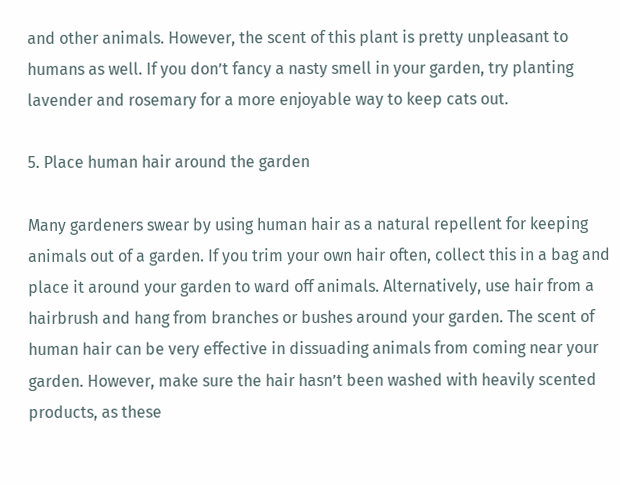and other animals. However, the scent of this plant is pretty unpleasant to humans as well. If you don’t fancy a nasty smell in your garden, try planting lavender and rosemary for a more enjoyable way to keep cats out.

5. Place human hair around the garden

Many gardeners swear by using human hair as a natural repellent for keeping animals out of a garden. If you trim your own hair often, collect this in a bag and place it around your garden to ward off animals. Alternatively, use hair from a hairbrush and hang from branches or bushes around your garden. The scent of human hair can be very effective in dissuading animals from coming near your garden. However, make sure the hair hasn’t been washed with heavily scented products, as these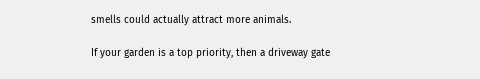smells could actually attract more animals.

If your garden is a top priority, then a driveway gate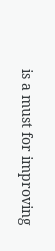is a must for improving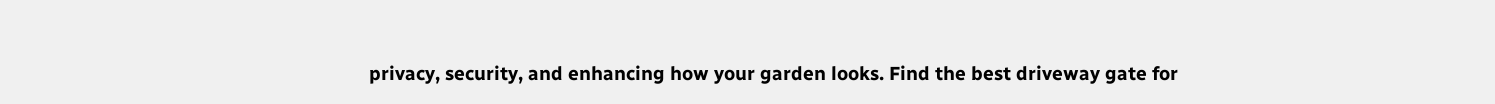privacy, security, and enhancing how your garden looks. Find the best driveway gate for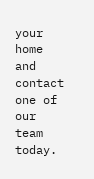your home and contact one of our team today.